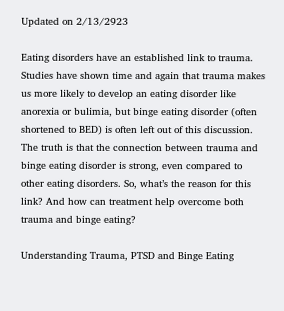Updated on 2/13/2923

Eating disorders have an established link to trauma. Studies have shown time and again that trauma makes us more likely to develop an eating disorder like anorexia or bulimia, but binge eating disorder (often shortened to BED) is often left out of this discussion. The truth is that the connection between trauma and binge eating disorder is strong, even compared to other eating disorders. So, what’s the reason for this link? And how can treatment help overcome both trauma and binge eating?

Understanding Trauma, PTSD and Binge Eating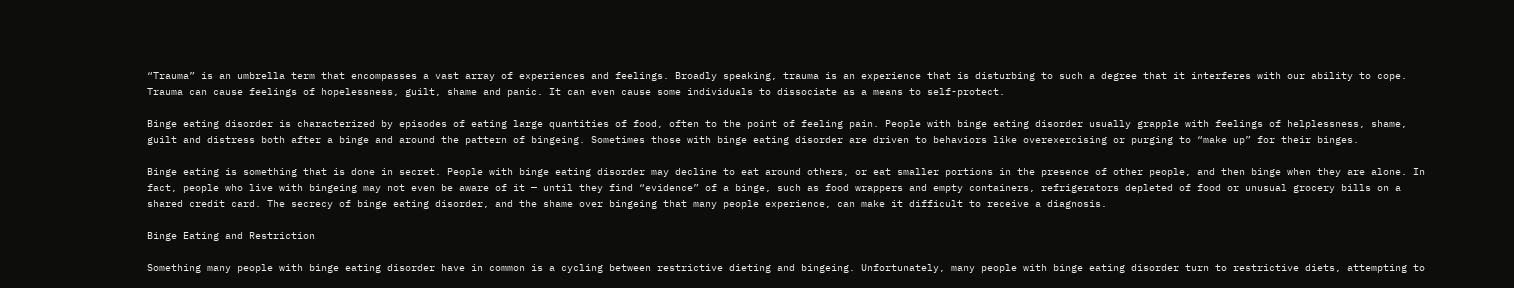“Trauma” is an umbrella term that encompasses a vast array of experiences and feelings. Broadly speaking, trauma is an experience that is disturbing to such a degree that it interferes with our ability to cope. Trauma can cause feelings of hopelessness, guilt, shame and panic. It can even cause some individuals to dissociate as a means to self-protect.

Binge eating disorder is characterized by episodes of eating large quantities of food, often to the point of feeling pain. People with binge eating disorder usually grapple with feelings of helplessness, shame, guilt and distress both after a binge and around the pattern of bingeing. Sometimes those with binge eating disorder are driven to behaviors like overexercising or purging to “make up” for their binges.

Binge eating is something that is done in secret. People with binge eating disorder may decline to eat around others, or eat smaller portions in the presence of other people, and then binge when they are alone. In fact, people who live with bingeing may not even be aware of it — until they find “evidence” of a binge, such as food wrappers and empty containers, refrigerators depleted of food or unusual grocery bills on a shared credit card. The secrecy of binge eating disorder, and the shame over bingeing that many people experience, can make it difficult to receive a diagnosis.

Binge Eating and Restriction

Something many people with binge eating disorder have in common is a cycling between restrictive dieting and bingeing. Unfortunately, many people with binge eating disorder turn to restrictive diets, attempting to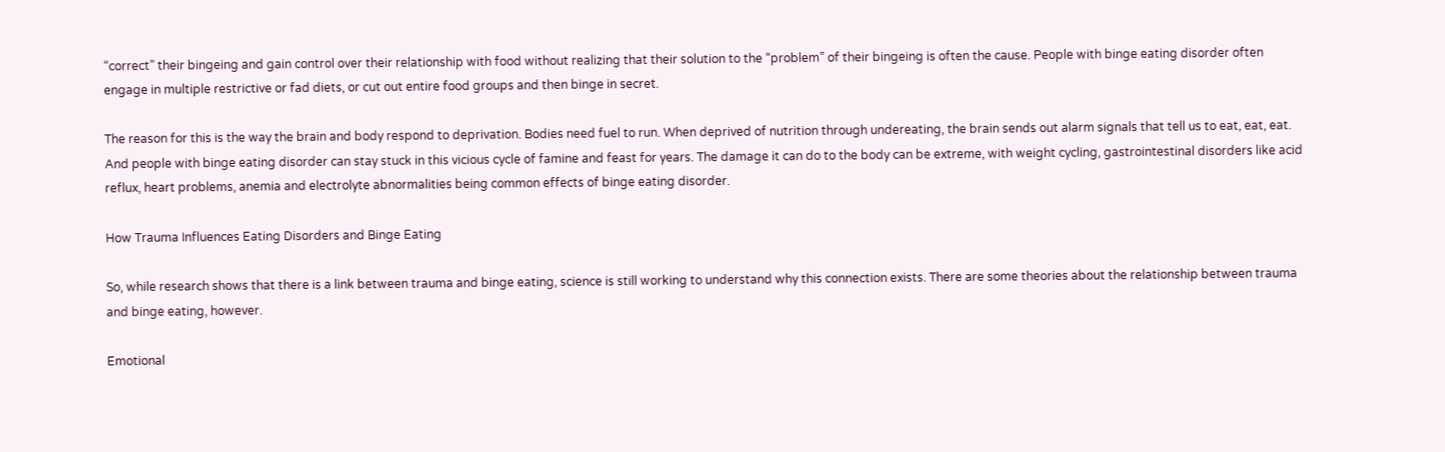“correct” their bingeing and gain control over their relationship with food without realizing that their solution to the “problem” of their bingeing is often the cause. People with binge eating disorder often engage in multiple restrictive or fad diets, or cut out entire food groups and then binge in secret.

The reason for this is the way the brain and body respond to deprivation. Bodies need fuel to run. When deprived of nutrition through undereating, the brain sends out alarm signals that tell us to eat, eat, eat. And people with binge eating disorder can stay stuck in this vicious cycle of famine and feast for years. The damage it can do to the body can be extreme, with weight cycling, gastrointestinal disorders like acid reflux, heart problems, anemia and electrolyte abnormalities being common effects of binge eating disorder.

How Trauma Influences Eating Disorders and Binge Eating

So, while research shows that there is a link between trauma and binge eating, science is still working to understand why this connection exists. There are some theories about the relationship between trauma and binge eating, however.

Emotional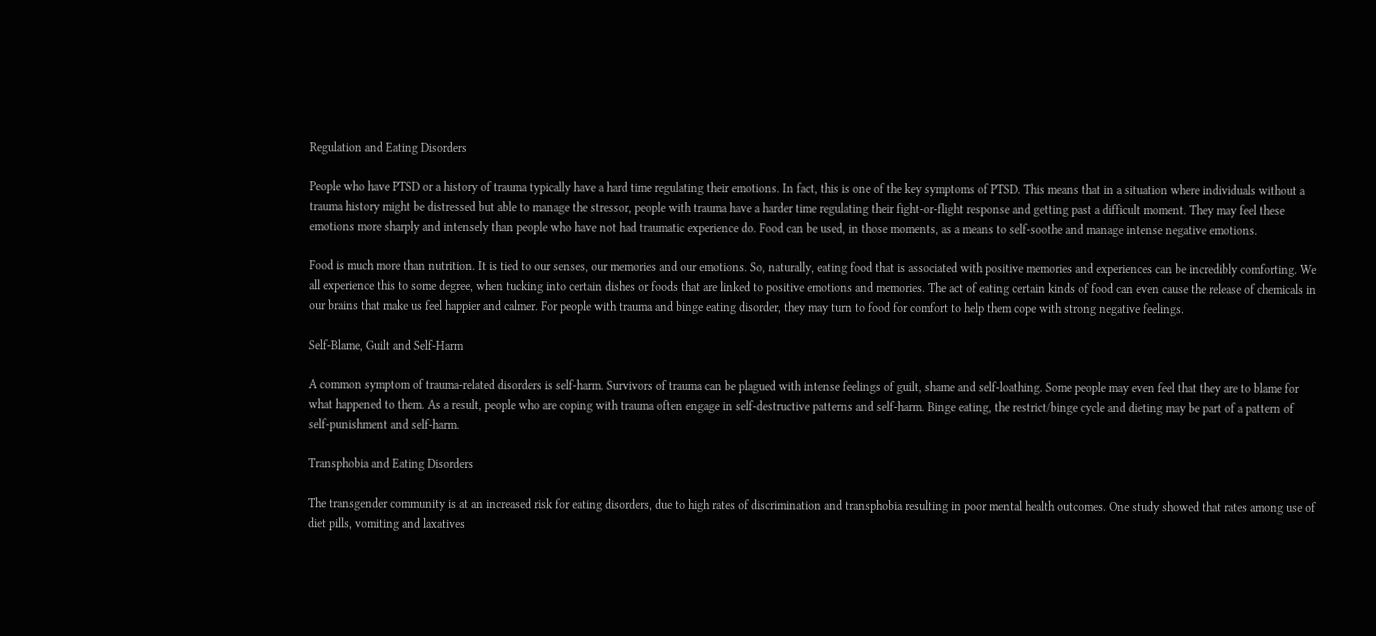Regulation and Eating Disorders

People who have PTSD or a history of trauma typically have a hard time regulating their emotions. In fact, this is one of the key symptoms of PTSD. This means that in a situation where individuals without a trauma history might be distressed but able to manage the stressor, people with trauma have a harder time regulating their fight-or-flight response and getting past a difficult moment. They may feel these emotions more sharply and intensely than people who have not had traumatic experience do. Food can be used, in those moments, as a means to self-soothe and manage intense negative emotions.

Food is much more than nutrition. It is tied to our senses, our memories and our emotions. So, naturally, eating food that is associated with positive memories and experiences can be incredibly comforting. We all experience this to some degree, when tucking into certain dishes or foods that are linked to positive emotions and memories. The act of eating certain kinds of food can even cause the release of chemicals in our brains that make us feel happier and calmer. For people with trauma and binge eating disorder, they may turn to food for comfort to help them cope with strong negative feelings.

Self-Blame, Guilt and Self-Harm

A common symptom of trauma-related disorders is self-harm. Survivors of trauma can be plagued with intense feelings of guilt, shame and self-loathing. Some people may even feel that they are to blame for what happened to them. As a result, people who are coping with trauma often engage in self-destructive patterns and self-harm. Binge eating, the restrict/binge cycle and dieting may be part of a pattern of self-punishment and self-harm.

Transphobia and Eating Disorders

The transgender community is at an increased risk for eating disorders, due to high rates of discrimination and transphobia resulting in poor mental health outcomes. One study showed that rates among use of diet pills, vomiting and laxatives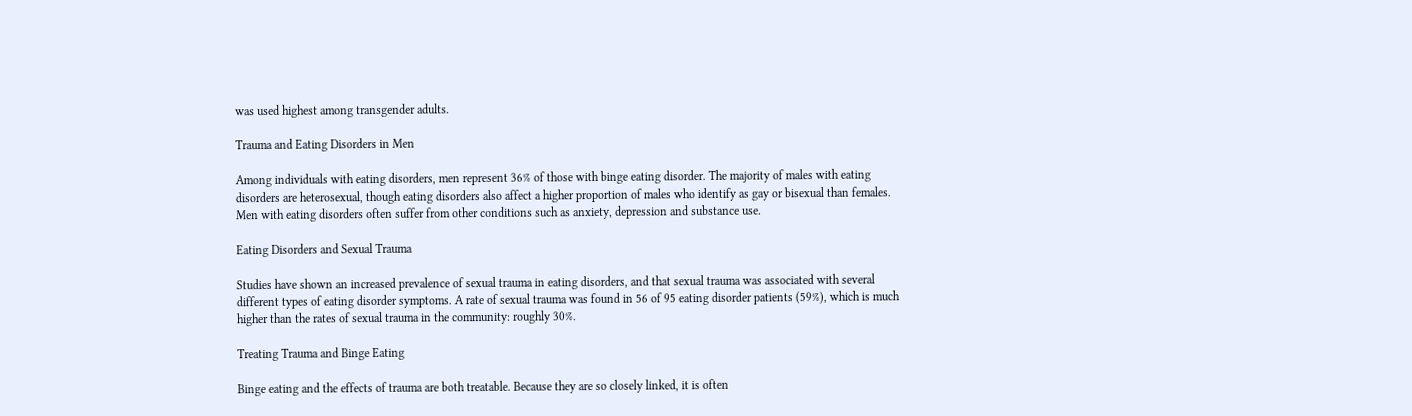was used highest among transgender adults.

Trauma and Eating Disorders in Men

Among individuals with eating disorders, men represent 36% of those with binge eating disorder. The majority of males with eating disorders are heterosexual, though eating disorders also affect a higher proportion of males who identify as gay or bisexual than females. Men with eating disorders often suffer from other conditions such as anxiety, depression and substance use.

Eating Disorders and Sexual Trauma

Studies have shown an increased prevalence of sexual trauma in eating disorders, and that sexual trauma was associated with several different types of eating disorder symptoms. A rate of sexual trauma was found in 56 of 95 eating disorder patients (59%), which is much higher than the rates of sexual trauma in the community: roughly 30%.

Treating Trauma and Binge Eating

Binge eating and the effects of trauma are both treatable. Because they are so closely linked, it is often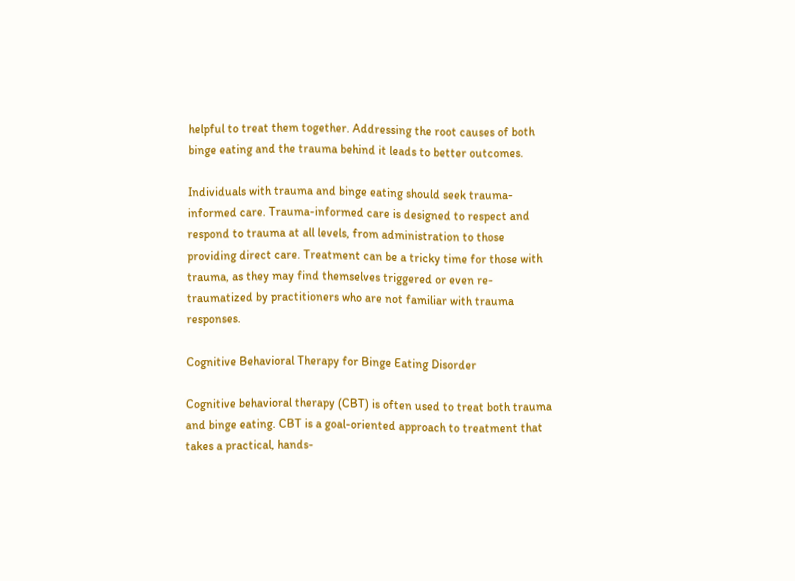helpful to treat them together. Addressing the root causes of both binge eating and the trauma behind it leads to better outcomes.

Individuals with trauma and binge eating should seek trauma-informed care. Trauma-informed care is designed to respect and respond to trauma at all levels, from administration to those providing direct care. Treatment can be a tricky time for those with trauma, as they may find themselves triggered or even re-traumatized by practitioners who are not familiar with trauma responses.

Cognitive Behavioral Therapy for Binge Eating Disorder

Cognitive behavioral therapy (CBT) is often used to treat both trauma and binge eating. CBT is a goal-oriented approach to treatment that takes a practical, hands-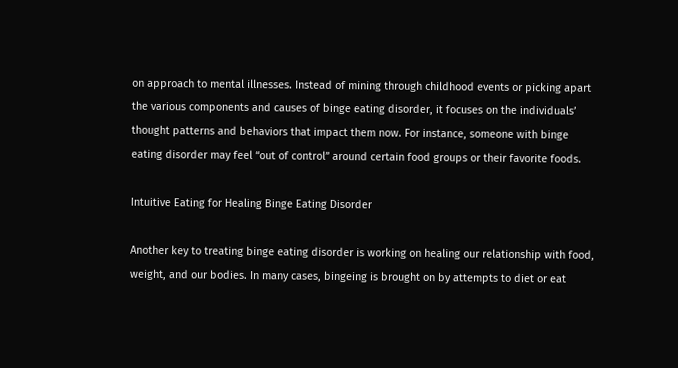on approach to mental illnesses. Instead of mining through childhood events or picking apart the various components and causes of binge eating disorder, it focuses on the individuals’ thought patterns and behaviors that impact them now. For instance, someone with binge eating disorder may feel “out of control” around certain food groups or their favorite foods.

Intuitive Eating for Healing Binge Eating Disorder

Another key to treating binge eating disorder is working on healing our relationship with food, weight, and our bodies. In many cases, bingeing is brought on by attempts to diet or eat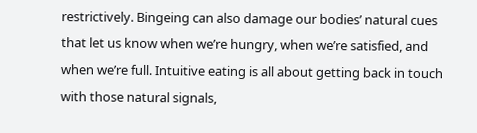restrictively. Bingeing can also damage our bodies’ natural cues that let us know when we’re hungry, when we’re satisfied, and when we’re full. Intuitive eating is all about getting back in touch with those natural signals,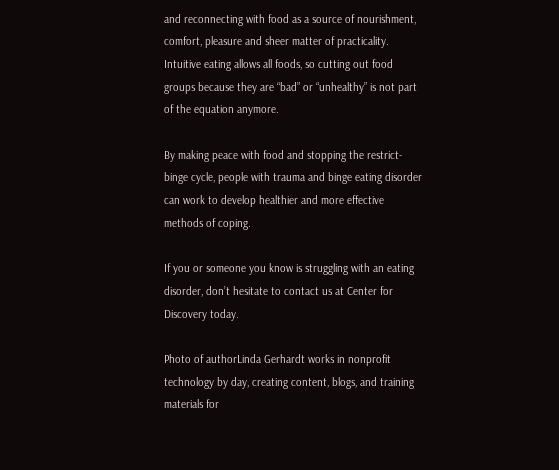and reconnecting with food as a source of nourishment, comfort, pleasure and sheer matter of practicality. Intuitive eating allows all foods, so cutting out food groups because they are “bad” or “unhealthy” is not part of the equation anymore.

By making peace with food and stopping the restrict-binge cycle, people with trauma and binge eating disorder can work to develop healthier and more effective methods of coping.

If you or someone you know is struggling with an eating disorder, don’t hesitate to contact us at Center for Discovery today.

Photo of authorLinda Gerhardt works in nonprofit technology by day, creating content, blogs, and training materials for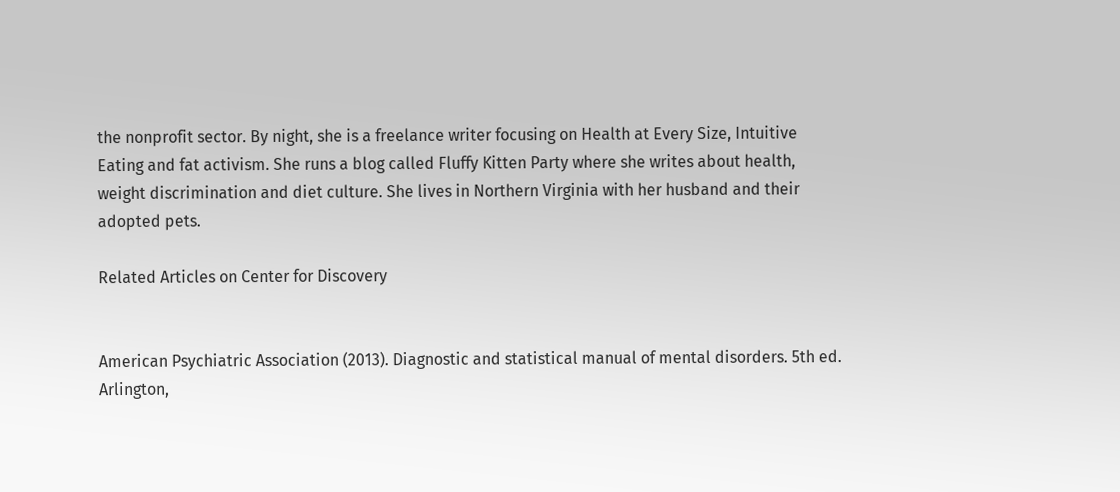the nonprofit sector. By night, she is a freelance writer focusing on Health at Every Size, Intuitive Eating and fat activism. She runs a blog called Fluffy Kitten Party where she writes about health, weight discrimination and diet culture. She lives in Northern Virginia with her husband and their adopted pets.

Related Articles on Center for Discovery


American Psychiatric Association (2013). Diagnostic and statistical manual of mental disorders. 5th ed. Arlington,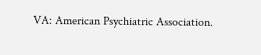VA: American Psychiatric Association.